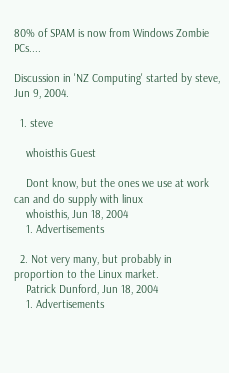80% of SPAM is now from Windows Zombie PCs....

Discussion in 'NZ Computing' started by steve, Jun 9, 2004.

  1. steve

    whoisthis Guest

    Dont know, but the ones we use at work can and do supply with linux
    whoisthis, Jun 18, 2004
    1. Advertisements

  2. Not very many, but probably in proportion to the Linux market.
    Patrick Dunford, Jun 18, 2004
    1. Advertisements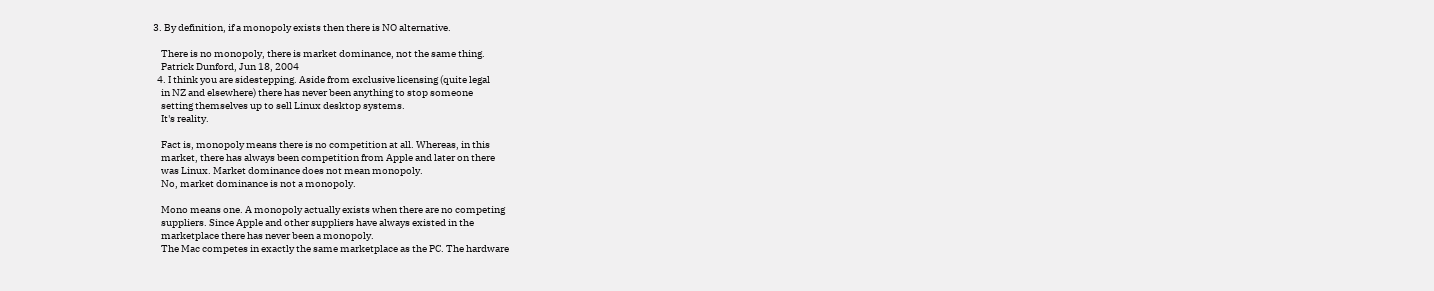3. By definition, if a monopoly exists then there is NO alternative.

    There is no monopoly, there is market dominance, not the same thing.
    Patrick Dunford, Jun 18, 2004
  4. I think you are sidestepping. Aside from exclusive licensing (quite legal
    in NZ and elsewhere) there has never been anything to stop someone
    setting themselves up to sell Linux desktop systems.
    It's reality.

    Fact is, monopoly means there is no competition at all. Whereas, in this
    market, there has always been competition from Apple and later on there
    was Linux. Market dominance does not mean monopoly.
    No, market dominance is not a monopoly.

    Mono means one. A monopoly actually exists when there are no competing
    suppliers. Since Apple and other suppliers have always existed in the
    marketplace there has never been a monopoly.
    The Mac competes in exactly the same marketplace as the PC. The hardware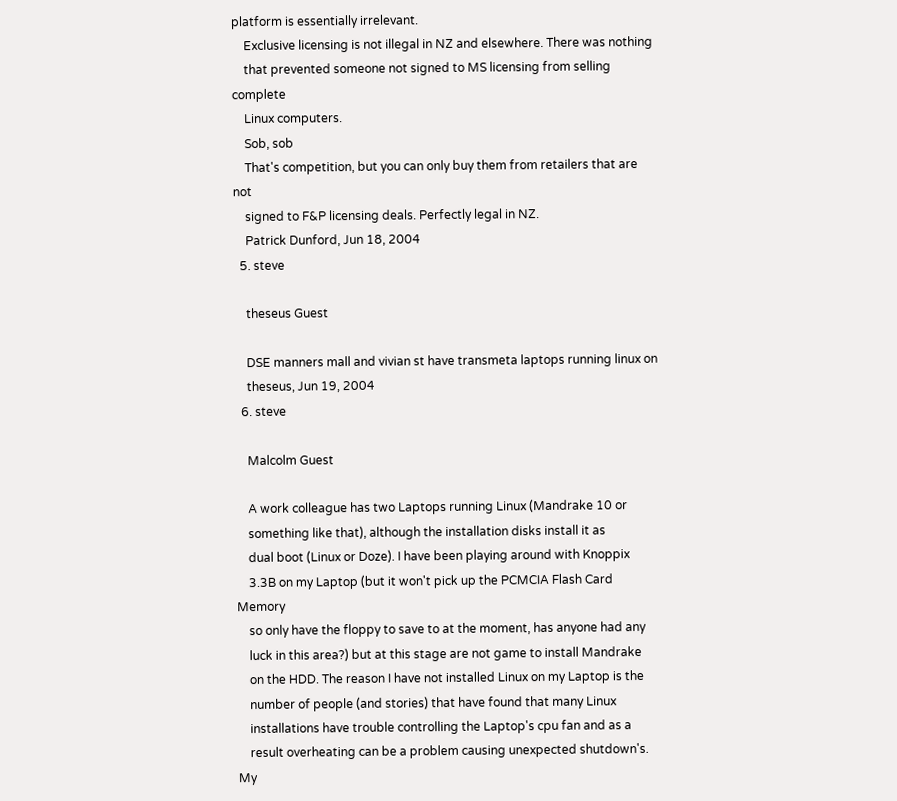platform is essentially irrelevant.
    Exclusive licensing is not illegal in NZ and elsewhere. There was nothing
    that prevented someone not signed to MS licensing from selling complete
    Linux computers.
    Sob, sob
    That's competition, but you can only buy them from retailers that are not
    signed to F&P licensing deals. Perfectly legal in NZ.
    Patrick Dunford, Jun 18, 2004
  5. steve

    theseus Guest

    DSE manners mall and vivian st have transmeta laptops running linux on
    theseus, Jun 19, 2004
  6. steve

    Malcolm Guest

    A work colleague has two Laptops running Linux (Mandrake 10 or
    something like that), although the installation disks install it as
    dual boot (Linux or Doze). I have been playing around with Knoppix
    3.3B on my Laptop (but it won't pick up the PCMCIA Flash Card Memory
    so only have the floppy to save to at the moment, has anyone had any
    luck in this area?) but at this stage are not game to install Mandrake
    on the HDD. The reason I have not installed Linux on my Laptop is the
    number of people (and stories) that have found that many Linux
    installations have trouble controlling the Laptop's cpu fan and as a
    result overheating can be a problem causing unexpected shutdown's. My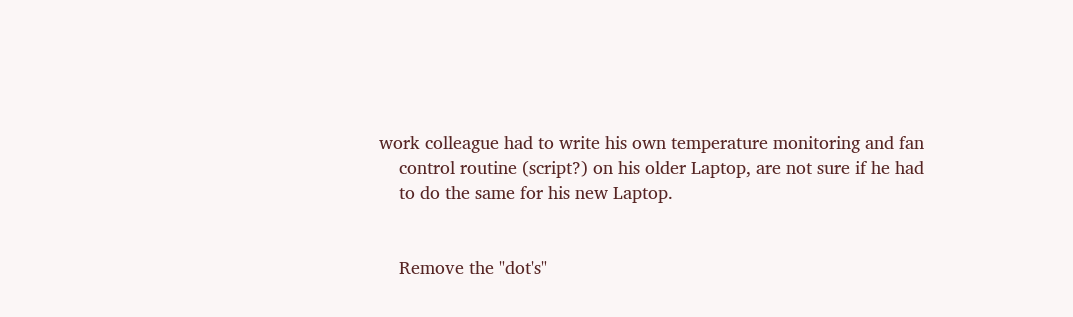work colleague had to write his own temperature monitoring and fan
    control routine (script?) on his older Laptop, are not sure if he had
    to do the same for his new Laptop.


    Remove the "dot's"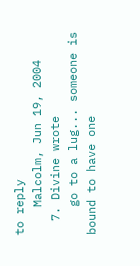to reply
    Malcolm, Jun 19, 2004
  7. Divine wrote
    go to a lug... someone is bound to have one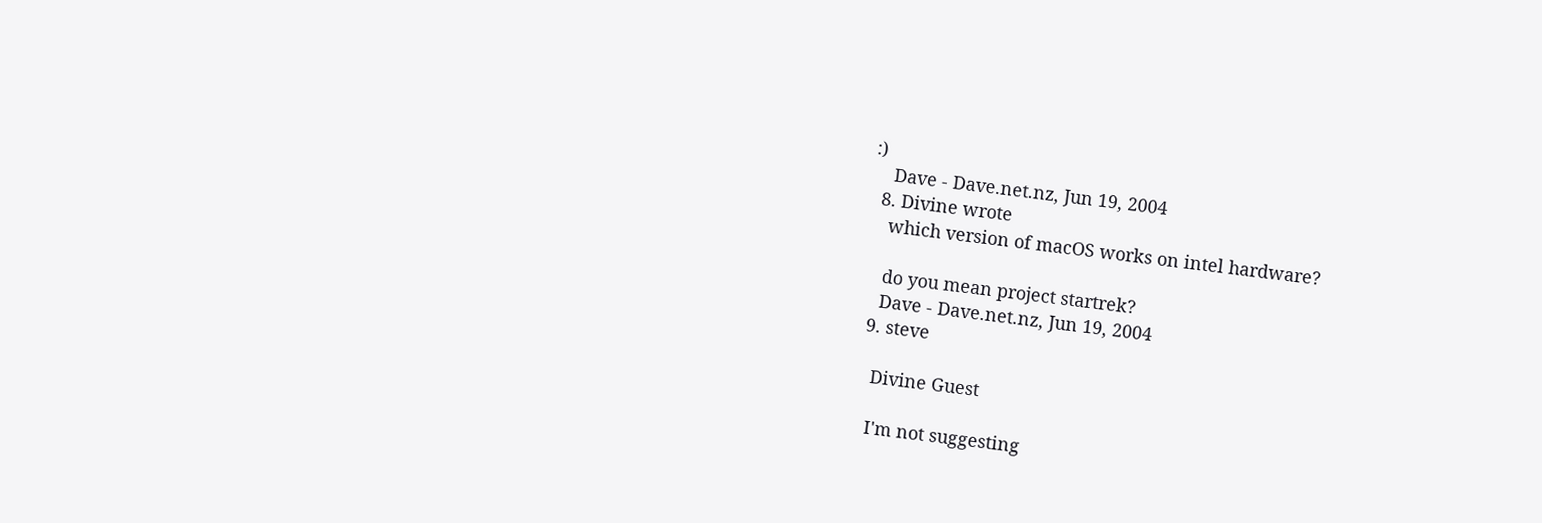:)
    Dave - Dave.net.nz, Jun 19, 2004
  8. Divine wrote
    which version of macOS works on intel hardware?

    do you mean project startrek?
    Dave - Dave.net.nz, Jun 19, 2004
  9. steve

    Divine Guest

    I'm not suggesting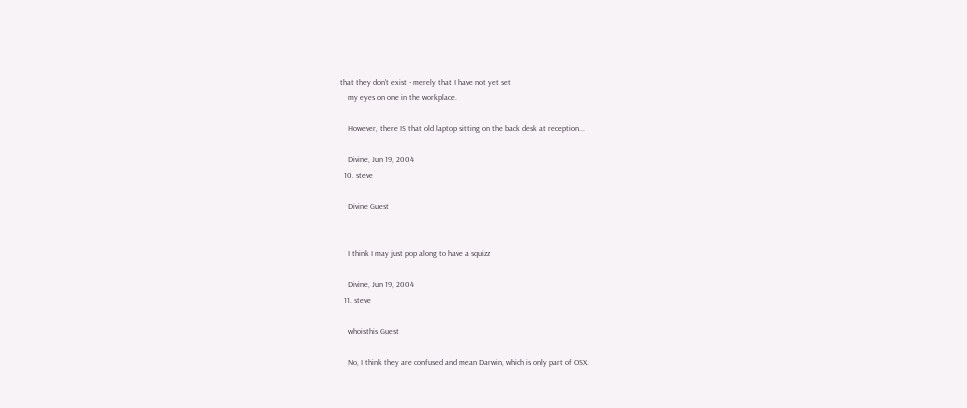that they don't exist - merely that I have not yet set
    my eyes on one in the workplace.

    However, there IS that old laptop sitting on the back desk at reception...

    Divine, Jun 19, 2004
  10. steve

    Divine Guest


    I think I may just pop along to have a squizz

    Divine, Jun 19, 2004
  11. steve

    whoisthis Guest

    No, I think they are confused and mean Darwin, which is only part of OSX.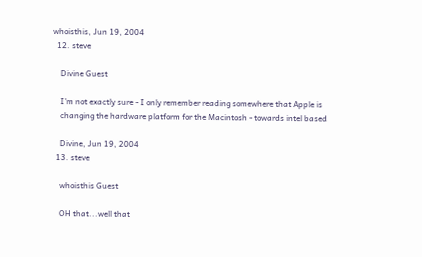whoisthis, Jun 19, 2004
  12. steve

    Divine Guest

    I'm not exactly sure - I only remember reading somewhere that Apple is
    changing the hardware platform for the Macintosh - towards intel based

    Divine, Jun 19, 2004
  13. steve

    whoisthis Guest

    OH that...well that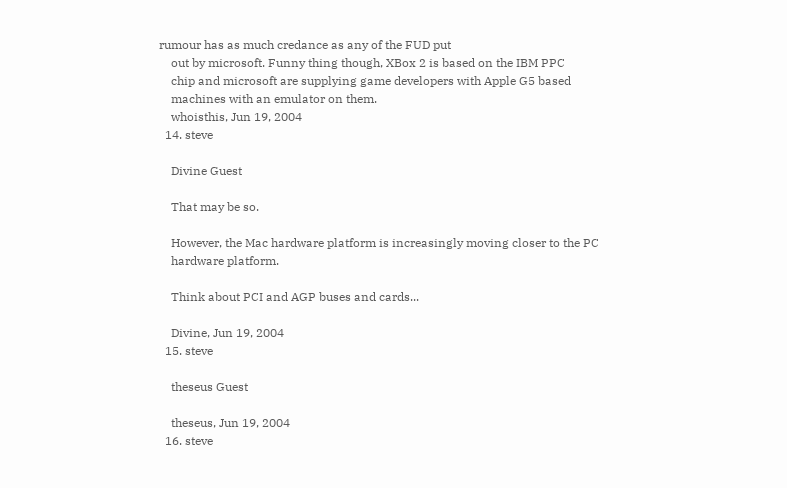rumour has as much credance as any of the FUD put
    out by microsoft. Funny thing though, XBox 2 is based on the IBM PPC
    chip and microsoft are supplying game developers with Apple G5 based
    machines with an emulator on them.
    whoisthis, Jun 19, 2004
  14. steve

    Divine Guest

    That may be so.

    However, the Mac hardware platform is increasingly moving closer to the PC
    hardware platform.

    Think about PCI and AGP buses and cards...

    Divine, Jun 19, 2004
  15. steve

    theseus Guest

    theseus, Jun 19, 2004
  16. steve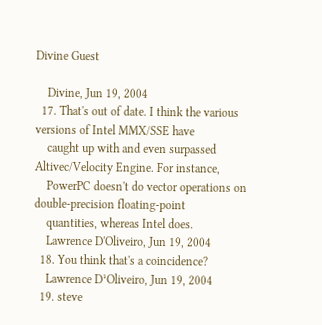Divine Guest

    Divine, Jun 19, 2004
  17. That's out of date. I think the various versions of Intel MMX/SSE have
    caught up with and even surpassed Altivec/Velocity Engine. For instance,
    PowerPC doesn't do vector operations on double-precision floating-point
    quantities, whereas Intel does.
    Lawrence D'Oliveiro, Jun 19, 2004
  18. You think that's a coincidence?
    Lawrence D¹Oliveiro, Jun 19, 2004
  19. steve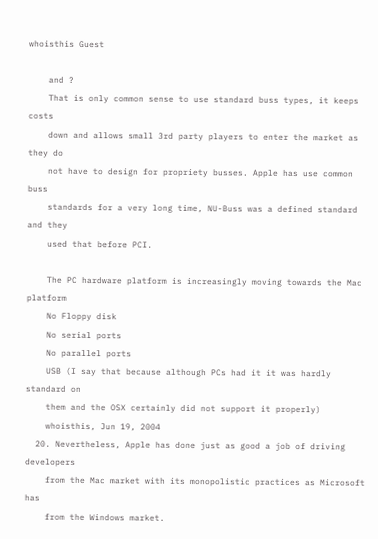whoisthis Guest

    and ?
    That is only common sense to use standard buss types, it keeps costs
    down and allows small 3rd party players to enter the market as they do
    not have to design for propriety busses. Apple has use common buss
    standards for a very long time, NU-Buss was a defined standard and they
    used that before PCI.

    The PC hardware platform is increasingly moving towards the Mac platform
    No Floppy disk
    No serial ports
    No parallel ports
    USB (I say that because although PCs had it it was hardly standard on
    them and the OSX certainly did not support it properly)
    whoisthis, Jun 19, 2004
  20. Nevertheless, Apple has done just as good a job of driving developers
    from the Mac market with its monopolistic practices as Microsoft has
    from the Windows market.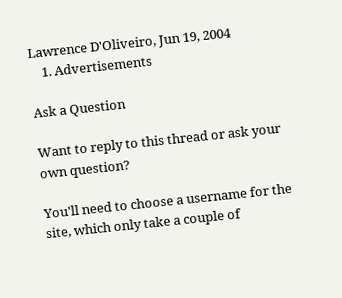Lawrence D'Oliveiro, Jun 19, 2004
    1. Advertisements

Ask a Question

Want to reply to this thread or ask your own question?

You'll need to choose a username for the site, which only take a couple of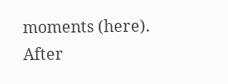moments (here). After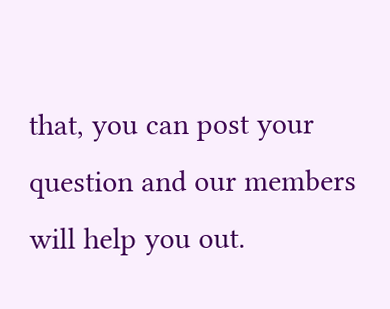that, you can post your question and our members will help you out.